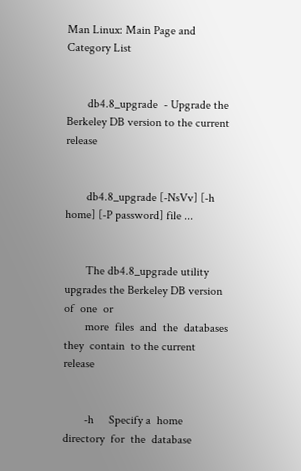Man Linux: Main Page and Category List


       db4.8_upgrade  - Upgrade the Berkeley DB version to the current release


       db4.8_upgrade [-NsVv] [-h home] [-P password] file ...


       The db4.8_upgrade utility upgrades the Berkeley DB version  of  one  or
       more  files  and  the  databases  they  contain  to the current release


       -h     Specify a  home  directory  for  the  database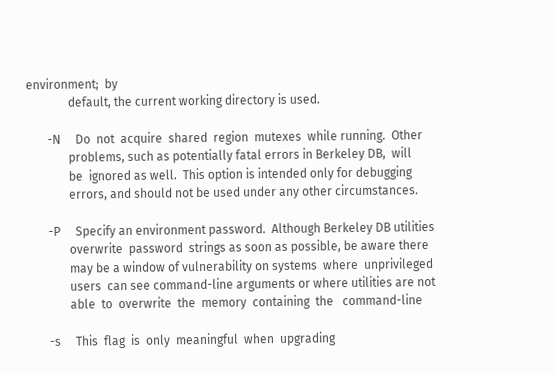environment;  by
              default, the current working directory is used.

       -N     Do  not  acquire  shared  region  mutexes  while running.  Other
              problems, such as potentially fatal errors in Berkeley DB,  will
              be  ignored as well.  This option is intended only for debugging
              errors, and should not be used under any other circumstances.

       -P     Specify an environment password.  Although Berkeley DB utilities
              overwrite  password  strings as soon as possible, be aware there
              may be a window of vulnerability on systems  where  unprivileged
              users  can see command-line arguments or where utilities are not
              able  to  overwrite  the  memory  containing  the   command-line

       -s     This  flag  is  only  meaningful  when  upgrading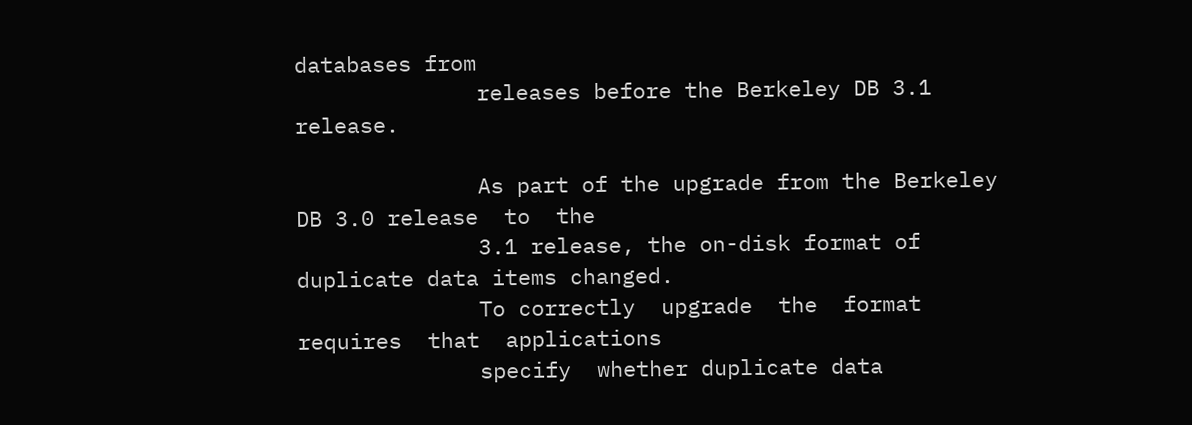databases from
              releases before the Berkeley DB 3.1 release.

              As part of the upgrade from the Berkeley DB 3.0 release  to  the
              3.1 release, the on-disk format of duplicate data items changed.
              To correctly  upgrade  the  format  requires  that  applications
              specify  whether duplicate data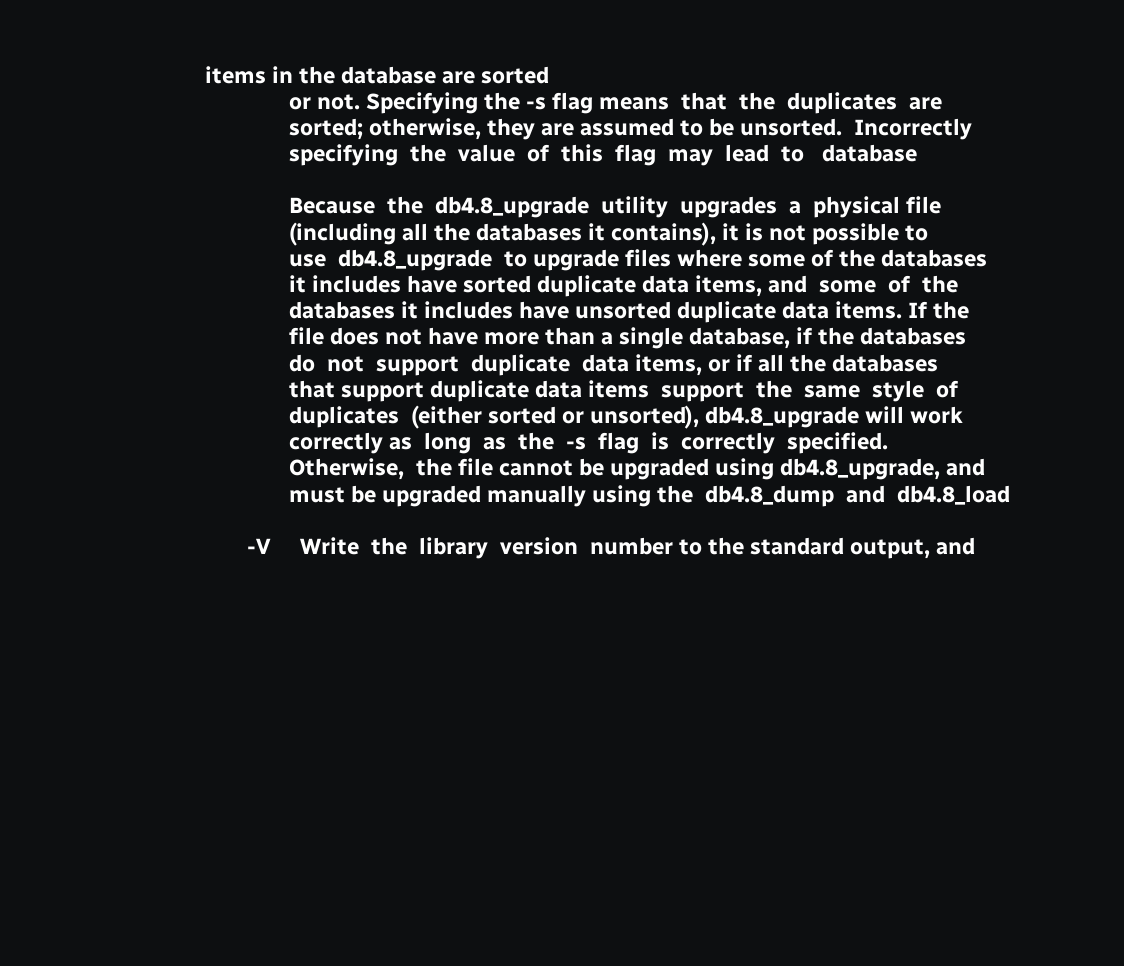items in the database are sorted
              or not. Specifying the -s flag means  that  the  duplicates  are
              sorted; otherwise, they are assumed to be unsorted.  Incorrectly
              specifying  the  value  of  this  flag  may  lead  to   database

              Because  the  db4.8_upgrade  utility  upgrades  a  physical file
              (including all the databases it contains), it is not possible to
              use  db4.8_upgrade  to upgrade files where some of the databases
              it includes have sorted duplicate data items, and  some  of  the
              databases it includes have unsorted duplicate data items. If the
              file does not have more than a single database, if the databases
              do  not  support  duplicate  data items, or if all the databases
              that support duplicate data items  support  the  same  style  of
              duplicates  (either sorted or unsorted), db4.8_upgrade will work
              correctly as  long  as  the  -s  flag  is  correctly  specified.
              Otherwise,  the file cannot be upgraded using db4.8_upgrade, and
              must be upgraded manually using the  db4.8_dump  and  db4.8_load

       -V     Write  the  library  version  number to the standard output, and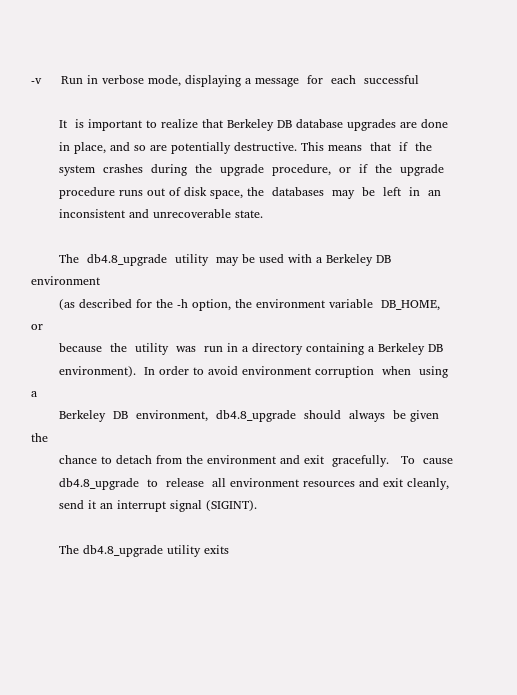-v     Run in verbose mode, displaying a message  for  each  successful

       It  is important to realize that Berkeley DB database upgrades are done
       in place, and so are potentially destructive. This means  that  if  the
       system  crashes  during  the  upgrade  procedure,  or  if  the  upgrade
       procedure runs out of disk space, the  databases  may  be  left  in  an
       inconsistent and unrecoverable state.

       The  db4.8_upgrade  utility  may be used with a Berkeley DB environment
       (as described for the -h option, the environment variable  DB_HOME,  or
       because  the  utility  was  run in a directory containing a Berkeley DB
       environment).  In order to avoid environment corruption  when  using  a
       Berkeley  DB  environment,  db4.8_upgrade  should  always  be given the
       chance to detach from the environment and exit  gracefully.   To  cause
       db4.8_upgrade  to  release  all environment resources and exit cleanly,
       send it an interrupt signal (SIGINT).

       The db4.8_upgrade utility exits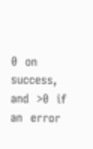0  on  success,  and  >0  if  an  error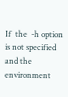If  the  -h option is not specified and the environment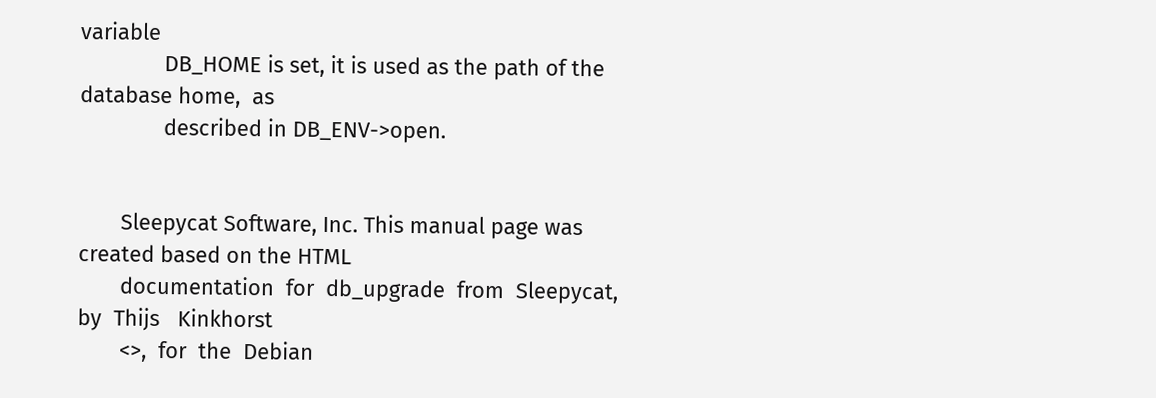variable
              DB_HOME is set, it is used as the path of the database home,  as
              described in DB_ENV->open.


       Sleepycat Software, Inc. This manual page was created based on the HTML
       documentation  for  db_upgrade  from  Sleepycat,  by  Thijs   Kinkhorst
       <>,  for  the  Debian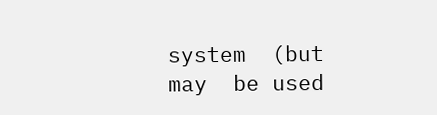system  (but  may  be used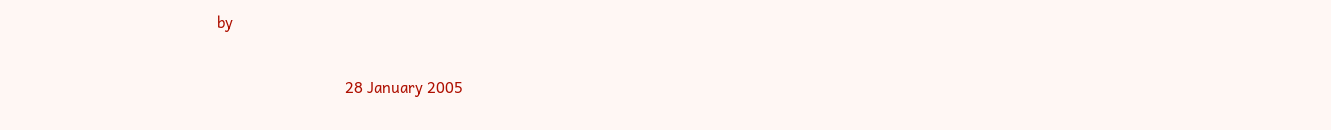by

                                28 January 2005